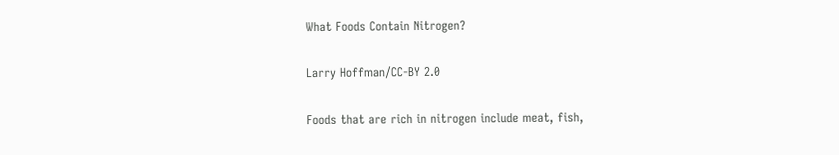What Foods Contain Nitrogen?

Larry Hoffman/CC-BY 2.0

Foods that are rich in nitrogen include meat, fish,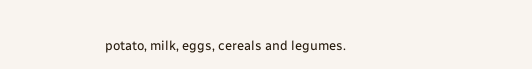potato, milk, eggs, cereals and legumes.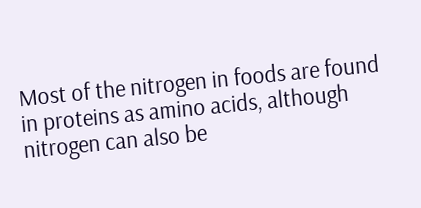Most of the nitrogen in foods are found in proteins as amino acids, although nitrogen can also be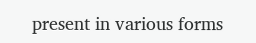present in various forms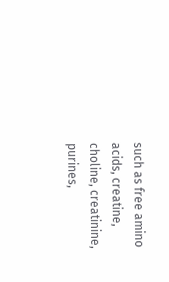such as free amino acids, creatine, choline, creatinine, purines,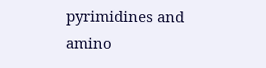pyrimidines and amino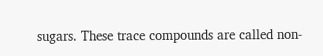sugars. These trace compounds are called non-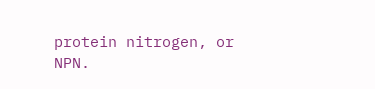protein nitrogen, or NPN.